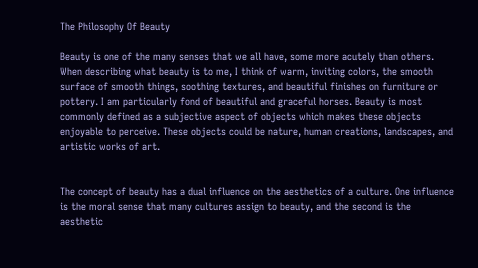The Philosophy Of Beauty

Beauty is one of the many senses that we all have, some more acutely than others. When describing what beauty is to me, I think of warm, inviting colors, the smooth surface of smooth things, soothing textures, and beautiful finishes on furniture or pottery. I am particularly fond of beautiful and graceful horses. Beauty is most commonly defined as a subjective aspect of objects which makes these objects enjoyable to perceive. These objects could be nature, human creations, landscapes, and artistic works of art.


The concept of beauty has a dual influence on the aesthetics of a culture. One influence is the moral sense that many cultures assign to beauty, and the second is the aesthetic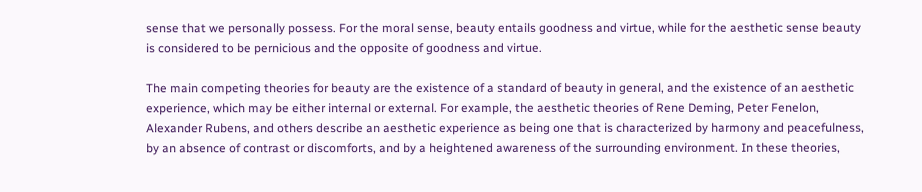sense that we personally possess. For the moral sense, beauty entails goodness and virtue, while for the aesthetic sense beauty is considered to be pernicious and the opposite of goodness and virtue.

The main competing theories for beauty are the existence of a standard of beauty in general, and the existence of an aesthetic experience, which may be either internal or external. For example, the aesthetic theories of Rene Deming, Peter Fenelon, Alexander Rubens, and others describe an aesthetic experience as being one that is characterized by harmony and peacefulness, by an absence of contrast or discomforts, and by a heightened awareness of the surrounding environment. In these theories,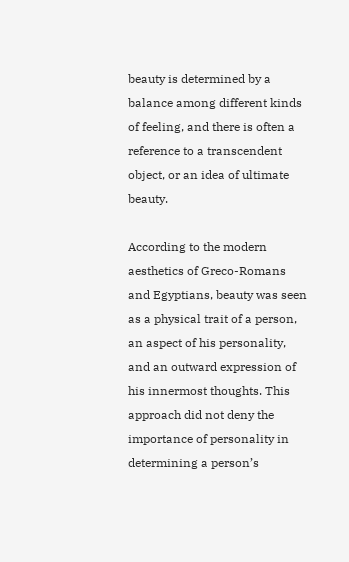beauty is determined by a balance among different kinds of feeling, and there is often a reference to a transcendent object, or an idea of ultimate beauty.

According to the modern aesthetics of Greco-Romans and Egyptians, beauty was seen as a physical trait of a person, an aspect of his personality, and an outward expression of his innermost thoughts. This approach did not deny the importance of personality in determining a person’s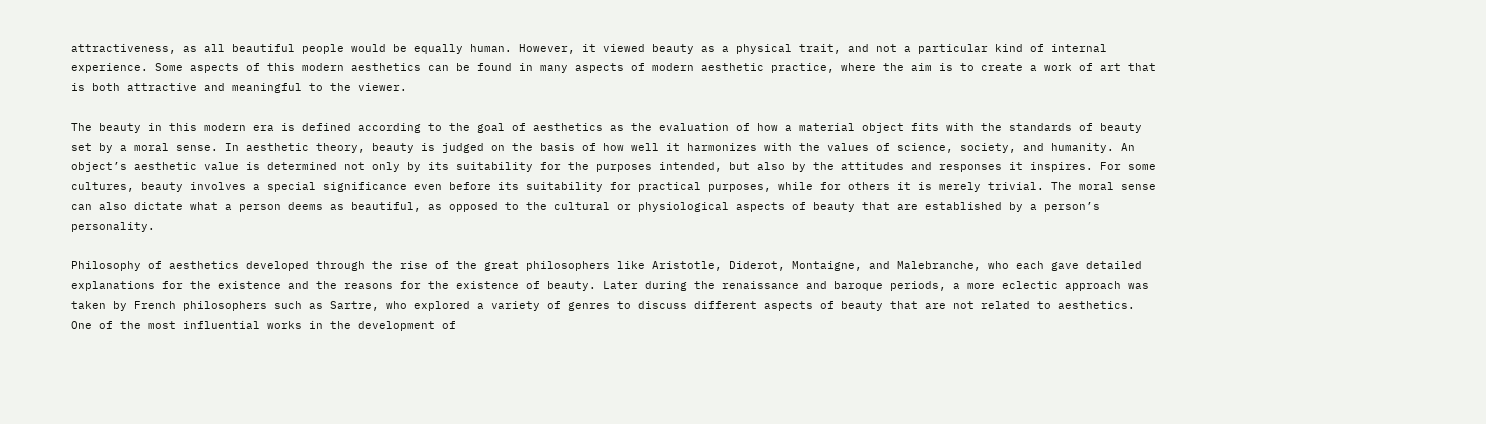attractiveness, as all beautiful people would be equally human. However, it viewed beauty as a physical trait, and not a particular kind of internal experience. Some aspects of this modern aesthetics can be found in many aspects of modern aesthetic practice, where the aim is to create a work of art that is both attractive and meaningful to the viewer.

The beauty in this modern era is defined according to the goal of aesthetics as the evaluation of how a material object fits with the standards of beauty set by a moral sense. In aesthetic theory, beauty is judged on the basis of how well it harmonizes with the values of science, society, and humanity. An object’s aesthetic value is determined not only by its suitability for the purposes intended, but also by the attitudes and responses it inspires. For some cultures, beauty involves a special significance even before its suitability for practical purposes, while for others it is merely trivial. The moral sense can also dictate what a person deems as beautiful, as opposed to the cultural or physiological aspects of beauty that are established by a person’s personality.

Philosophy of aesthetics developed through the rise of the great philosophers like Aristotle, Diderot, Montaigne, and Malebranche, who each gave detailed explanations for the existence and the reasons for the existence of beauty. Later during the renaissance and baroque periods, a more eclectic approach was taken by French philosophers such as Sartre, who explored a variety of genres to discuss different aspects of beauty that are not related to aesthetics. One of the most influential works in the development of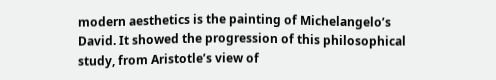modern aesthetics is the painting of Michelangelo’s David. It showed the progression of this philosophical study, from Aristotle’s view of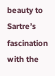beauty to Sartre’s fascination with the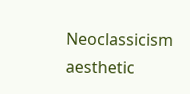Neoclassicism aesthetic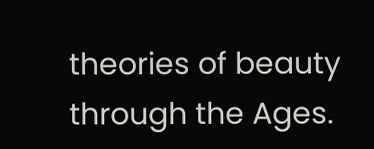theories of beauty through the Ages.